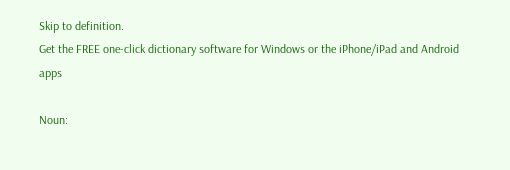Skip to definition.
Get the FREE one-click dictionary software for Windows or the iPhone/iPad and Android apps

Noun: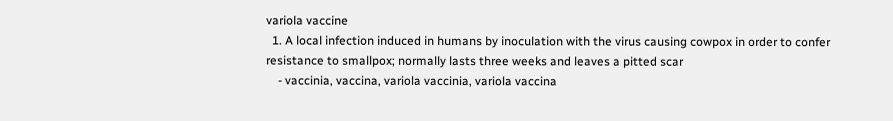variola vaccine
  1. A local infection induced in humans by inoculation with the virus causing cowpox in order to confer resistance to smallpox; normally lasts three weeks and leaves a pitted scar
    - vaccinia, vaccina, variola vaccinia, variola vaccina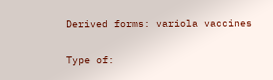Derived forms: variola vaccines

Type of: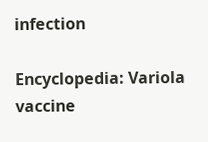infection

Encyclopedia: Variola vaccine